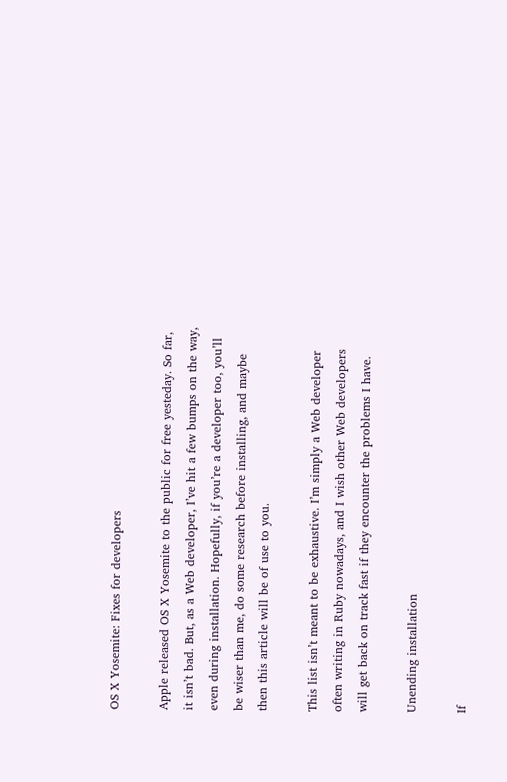OS X Yosemite: Fixes for developers

Apple released OS X Yosemite to the public for free yesteday. So far, it isn’t bad. But, as a Web developer, I’ve hit a few bumps on the way, even during installation. Hopefully, if you’re a developer too, you’ll be wiser than me, do some research before installing, and maybe then this article will be of use to you.

This list isn’t meant to be exhaustive. I’m simply a Web developer often writing in Ruby nowadays, and I wish other Web developers will get back on track fast if they encounter the problems I have.

Unending installation

If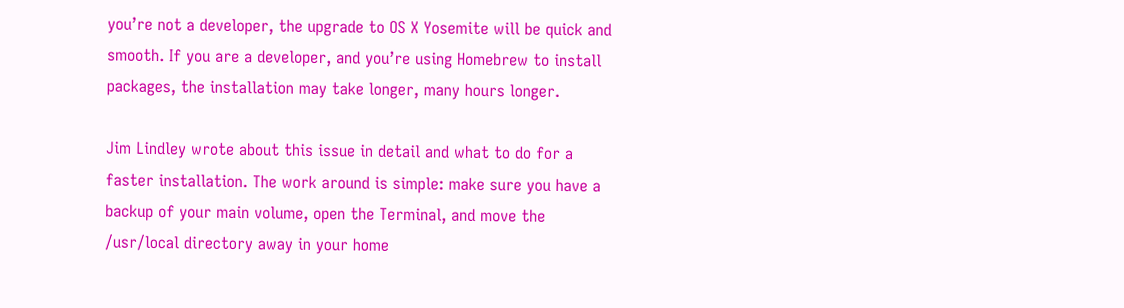you’re not a developer, the upgrade to OS X Yosemite will be quick and smooth. If you are a developer, and you’re using Homebrew to install packages, the installation may take longer, many hours longer.

Jim Lindley wrote about this issue in detail and what to do for a faster installation. The work around is simple: make sure you have a backup of your main volume, open the Terminal, and move the /usr/local directory away in your home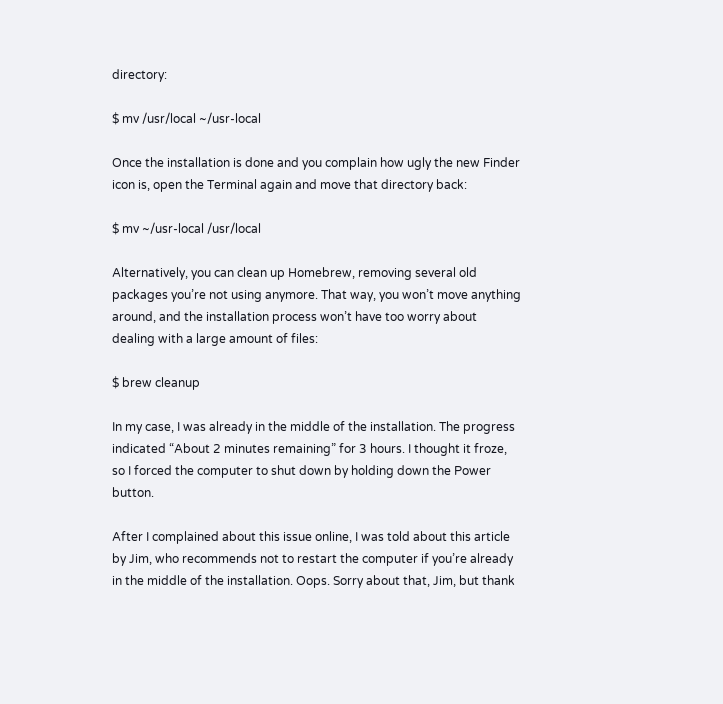directory:

$ mv /usr/local ~/usr-local

Once the installation is done and you complain how ugly the new Finder icon is, open the Terminal again and move that directory back:

$ mv ~/usr-local /usr/local

Alternatively, you can clean up Homebrew, removing several old packages you’re not using anymore. That way, you won’t move anything around, and the installation process won’t have too worry about dealing with a large amount of files:

$ brew cleanup

In my case, I was already in the middle of the installation. The progress indicated “About 2 minutes remaining” for 3 hours. I thought it froze, so I forced the computer to shut down by holding down the Power button.

After I complained about this issue online, I was told about this article by Jim, who recommends not to restart the computer if you’re already in the middle of the installation. Oops. Sorry about that, Jim, but thank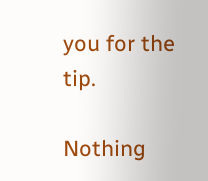you for the tip.

Nothing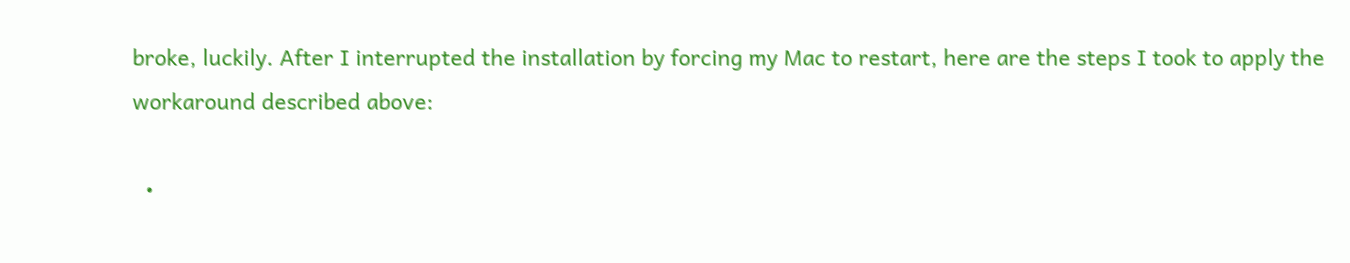broke, luckily. After I interrupted the installation by forcing my Mac to restart, here are the steps I took to apply the workaround described above:

  •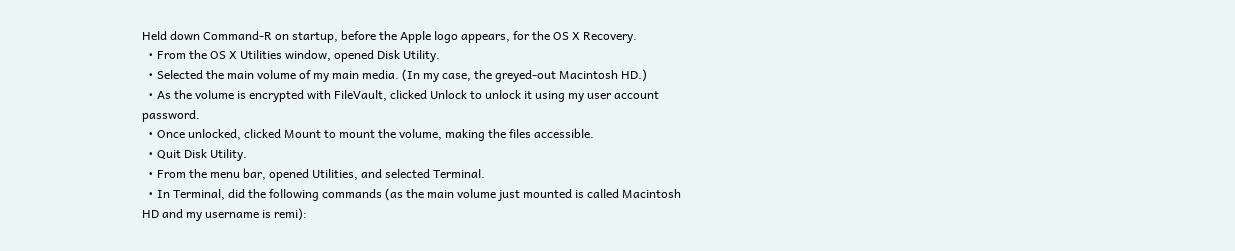Held down Command-R on startup, before the Apple logo appears, for the OS X Recovery.
  • From the OS X Utilities window, opened Disk Utility.
  • Selected the main volume of my main media. (In my case, the greyed-out Macintosh HD.)
  • As the volume is encrypted with FileVault, clicked Unlock to unlock it using my user account password.
  • Once unlocked, clicked Mount to mount the volume, making the files accessible.
  • Quit Disk Utility.
  • From the menu bar, opened Utilities, and selected Terminal.
  • In Terminal, did the following commands (as the main volume just mounted is called Macintosh HD and my username is remi):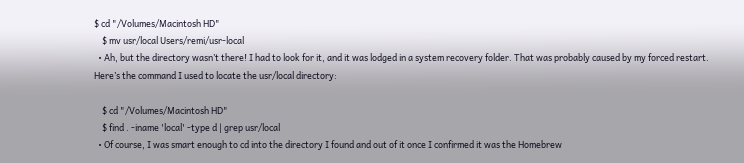$ cd "/Volumes/Macintosh HD"
    $ mv usr/local Users/remi/usr-local
  • Ah, but the directory wasn’t there! I had to look for it, and it was lodged in a system recovery folder. That was probably caused by my forced restart. Here’s the command I used to locate the usr/local directory:

    $ cd "/Volumes/Macintosh HD"
    $ find . -iname 'local' -type d | grep usr/local
  • Of course, I was smart enough to cd into the directory I found and out of it once I confirmed it was the Homebrew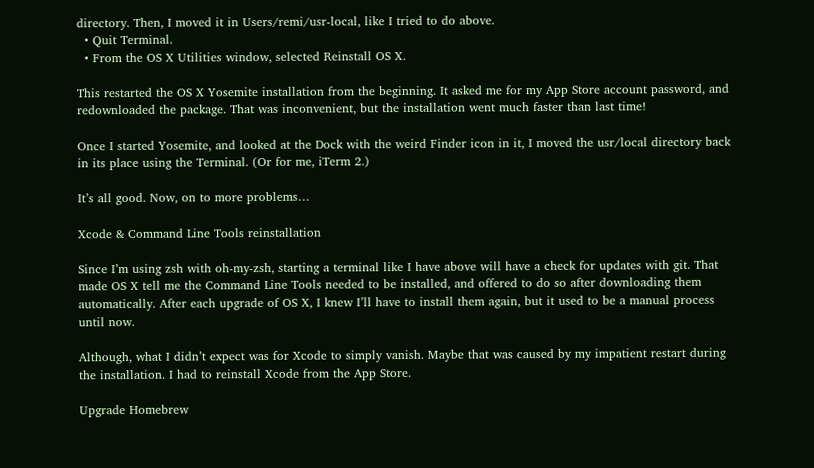directory. Then, I moved it in Users/remi/usr-local, like I tried to do above.
  • Quit Terminal.
  • From the OS X Utilities window, selected Reinstall OS X.

This restarted the OS X Yosemite installation from the beginning. It asked me for my App Store account password, and redownloaded the package. That was inconvenient, but the installation went much faster than last time!

Once I started Yosemite, and looked at the Dock with the weird Finder icon in it, I moved the usr/local directory back in its place using the Terminal. (Or for me, iTerm 2.)

It’s all good. Now, on to more problems…

Xcode & Command Line Tools reinstallation

Since I’m using zsh with oh-my-zsh, starting a terminal like I have above will have a check for updates with git. That made OS X tell me the Command Line Tools needed to be installed, and offered to do so after downloading them automatically. After each upgrade of OS X, I knew I’ll have to install them again, but it used to be a manual process until now.

Although, what I didn’t expect was for Xcode to simply vanish. Maybe that was caused by my impatient restart during the installation. I had to reinstall Xcode from the App Store.

Upgrade Homebrew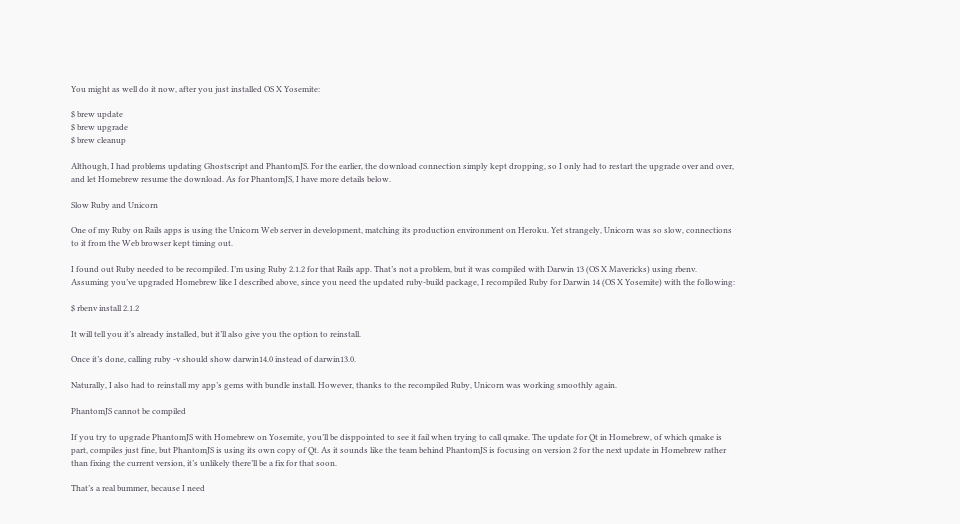You might as well do it now, after you just installed OS X Yosemite:

$ brew update
$ brew upgrade
$ brew cleanup

Although, I had problems updating Ghostscript and PhantomJS. For the earlier, the download connection simply kept dropping, so I only had to restart the upgrade over and over, and let Homebrew resume the download. As for PhantomJS, I have more details below.

Slow Ruby and Unicorn

One of my Ruby on Rails apps is using the Unicorn Web server in development, matching its production environment on Heroku. Yet strangely, Unicorn was so slow, connections to it from the Web browser kept timing out.

I found out Ruby needed to be recompiled. I’m using Ruby 2.1.2 for that Rails app. That’s not a problem, but it was compiled with Darwin 13 (OS X Mavericks) using rbenv. Assuming you’ve upgraded Homebrew like I described above, since you need the updated ruby-build package, I recompiled Ruby for Darwin 14 (OS X Yosemite) with the following:

$ rbenv install 2.1.2

It will tell you it’s already installed, but it’ll also give you the option to reinstall.

Once it’s done, calling ruby -v should show darwin14.0 instead of darwin13.0.

Naturally, I also had to reinstall my app’s gems with bundle install. However, thanks to the recompiled Ruby, Unicorn was working smoothly again.

PhantomJS cannot be compiled

If you try to upgrade PhantomJS with Homebrew on Yosemite, you’ll be disppointed to see it fail when trying to call qmake. The update for Qt in Homebrew, of which qmake is part, compiles just fine, but PhantomJS is using its own copy of Qt. As it sounds like the team behind PhantomJS is focusing on version 2 for the next update in Homebrew rather than fixing the current version, it’s unlikely there’ll be a fix for that soon.

That’s a real bummer, because I need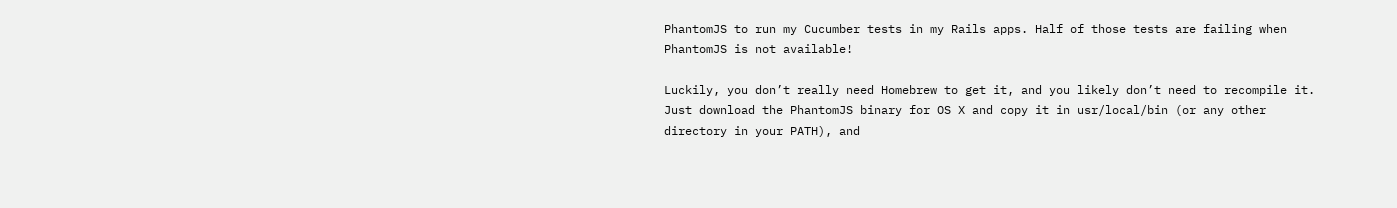PhantomJS to run my Cucumber tests in my Rails apps. Half of those tests are failing when PhantomJS is not available!

Luckily, you don’t really need Homebrew to get it, and you likely don’t need to recompile it. Just download the PhantomJS binary for OS X and copy it in usr/local/bin (or any other directory in your PATH), and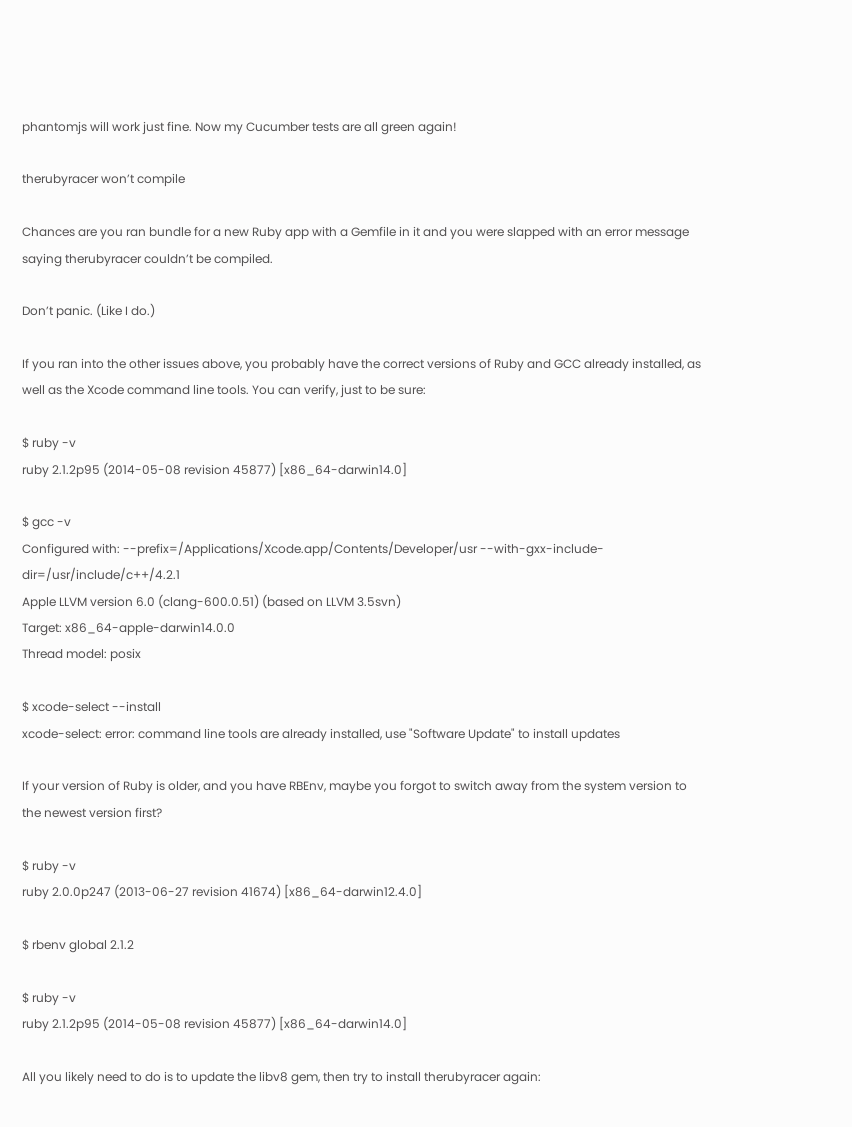phantomjs will work just fine. Now my Cucumber tests are all green again!

therubyracer won’t compile

Chances are you ran bundle for a new Ruby app with a Gemfile in it and you were slapped with an error message saying therubyracer couldn’t be compiled.

Don’t panic. (Like I do.)

If you ran into the other issues above, you probably have the correct versions of Ruby and GCC already installed, as well as the Xcode command line tools. You can verify, just to be sure:

$ ruby -v
ruby 2.1.2p95 (2014-05-08 revision 45877) [x86_64-darwin14.0]

$ gcc -v
Configured with: --prefix=/Applications/Xcode.app/Contents/Developer/usr --with-gxx-include-dir=/usr/include/c++/4.2.1
Apple LLVM version 6.0 (clang-600.0.51) (based on LLVM 3.5svn)
Target: x86_64-apple-darwin14.0.0
Thread model: posix

$ xcode-select --install
xcode-select: error: command line tools are already installed, use "Software Update" to install updates

If your version of Ruby is older, and you have RBEnv, maybe you forgot to switch away from the system version to the newest version first?

$ ruby -v
ruby 2.0.0p247 (2013-06-27 revision 41674) [x86_64-darwin12.4.0]

$ rbenv global 2.1.2

$ ruby -v
ruby 2.1.2p95 (2014-05-08 revision 45877) [x86_64-darwin14.0]

All you likely need to do is to update the libv8 gem, then try to install therubyracer again: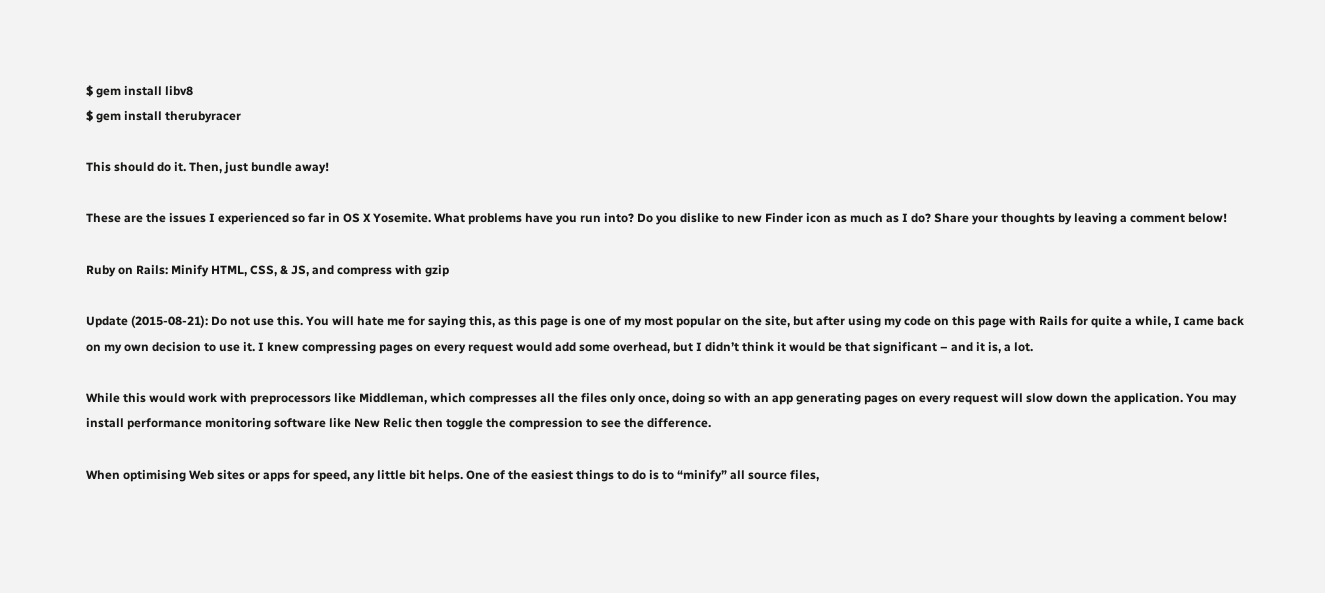$ gem install libv8
$ gem install therubyracer

This should do it. Then, just bundle away!

These are the issues I experienced so far in OS X Yosemite. What problems have you run into? Do you dislike to new Finder icon as much as I do? Share your thoughts by leaving a comment below!

Ruby on Rails: Minify HTML, CSS, & JS, and compress with gzip

Update (2015-08-21): Do not use this. You will hate me for saying this, as this page is one of my most popular on the site, but after using my code on this page with Rails for quite a while, I came back on my own decision to use it. I knew compressing pages on every request would add some overhead, but I didn’t think it would be that significant – and it is, a lot.

While this would work with preprocessors like Middleman, which compresses all the files only once, doing so with an app generating pages on every request will slow down the application. You may install performance monitoring software like New Relic then toggle the compression to see the difference.

When optimising Web sites or apps for speed, any little bit helps. One of the easiest things to do is to “minify” all source files,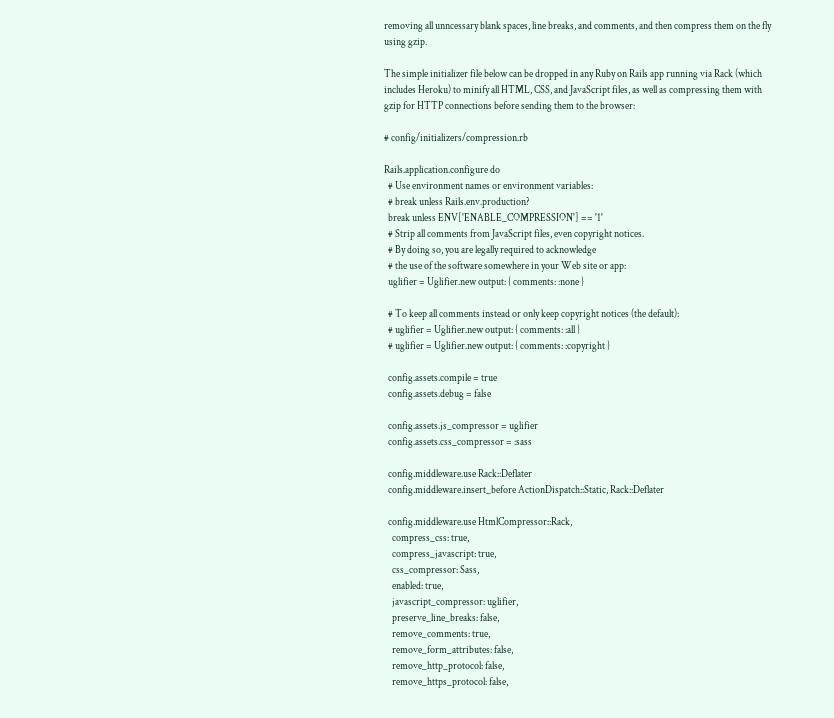removing all unncessary blank spaces, line breaks, and comments, and then compress them on the fly using gzip.

The simple initializer file below can be dropped in any Ruby on Rails app running via Rack (which includes Heroku) to minify all HTML, CSS, and JavaScript files, as well as compressing them with gzip for HTTP connections before sending them to the browser:

# config/initializers/compression.rb

Rails.application.configure do
  # Use environment names or environment variables:
  # break unless Rails.env.production?
  break unless ENV['ENABLE_COMPRESSION'] == '1'
  # Strip all comments from JavaScript files, even copyright notices.
  # By doing so, you are legally required to acknowledge
  # the use of the software somewhere in your Web site or app:
  uglifier = Uglifier.new output: { comments: :none }

  # To keep all comments instead or only keep copyright notices (the default):
  # uglifier = Uglifier.new output: { comments: :all }
  # uglifier = Uglifier.new output: { comments: :copyright }

  config.assets.compile = true
  config.assets.debug = false

  config.assets.js_compressor = uglifier
  config.assets.css_compressor = :sass

  config.middleware.use Rack::Deflater
  config.middleware.insert_before ActionDispatch::Static, Rack::Deflater

  config.middleware.use HtmlCompressor::Rack,
    compress_css: true,
    compress_javascript: true,
    css_compressor: Sass,
    enabled: true,
    javascript_compressor: uglifier,
    preserve_line_breaks: false,
    remove_comments: true,
    remove_form_attributes: false,
    remove_http_protocol: false,
    remove_https_protocol: false,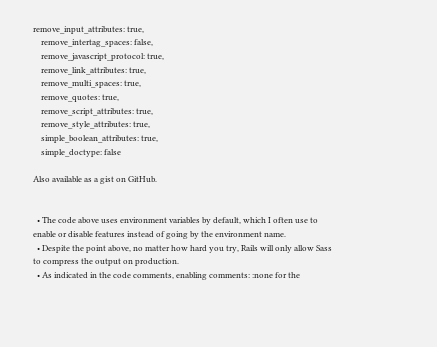remove_input_attributes: true,
    remove_intertag_spaces: false,
    remove_javascript_protocol: true,
    remove_link_attributes: true,
    remove_multi_spaces: true,
    remove_quotes: true,
    remove_script_attributes: true,
    remove_style_attributes: true,
    simple_boolean_attributes: true,
    simple_doctype: false

Also available as a gist on GitHub.


  • The code above uses environment variables by default, which I often use to enable or disable features instead of going by the environment name.
  • Despite the point above, no matter how hard you try, Rails will only allow Sass to compress the output on production.
  • As indicated in the code comments, enabling comments: :none for the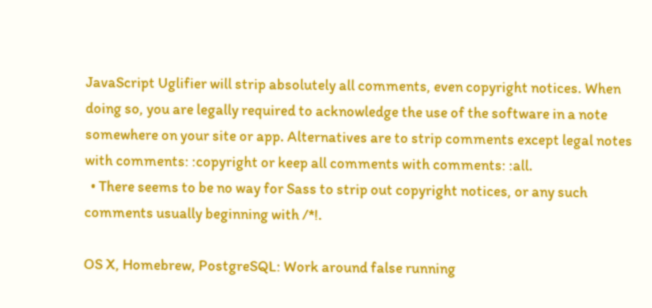JavaScript Uglifier will strip absolutely all comments, even copyright notices. When doing so, you are legally required to acknowledge the use of the software in a note somewhere on your site or app. Alternatives are to strip comments except legal notes with comments: :copyright or keep all comments with comments: :all.
  • There seems to be no way for Sass to strip out copyright notices, or any such comments usually beginning with /*!.

OS X, Homebrew, PostgreSQL: Work around false running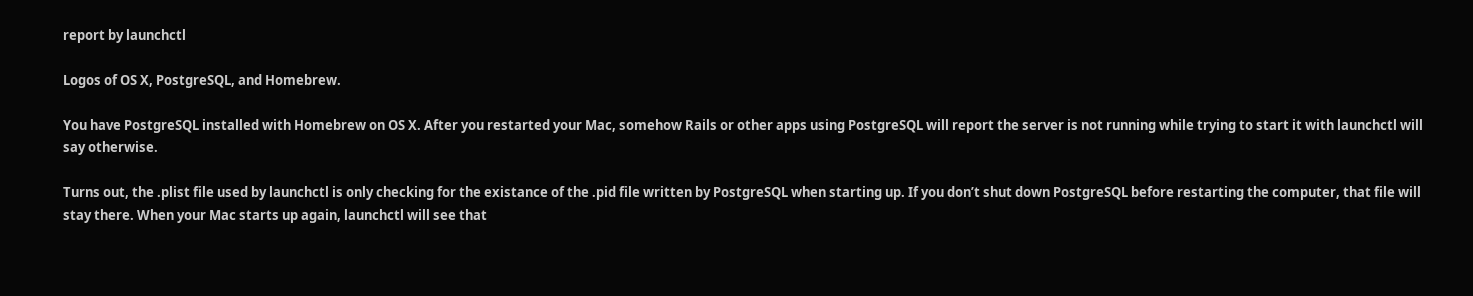report by launchctl

Logos of OS X, PostgreSQL, and Homebrew.

You have PostgreSQL installed with Homebrew on OS X. After you restarted your Mac, somehow Rails or other apps using PostgreSQL will report the server is not running while trying to start it with launchctl will say otherwise.

Turns out, the .plist file used by launchctl is only checking for the existance of the .pid file written by PostgreSQL when starting up. If you don’t shut down PostgreSQL before restarting the computer, that file will stay there. When your Mac starts up again, launchctl will see that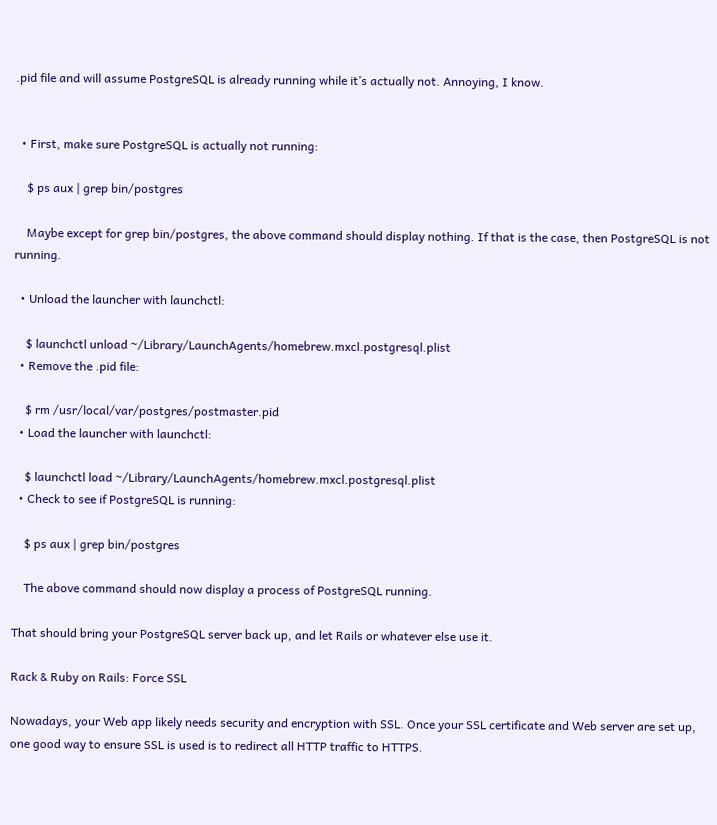.pid file and will assume PostgreSQL is already running while it’s actually not. Annoying, I know.


  • First, make sure PostgreSQL is actually not running:

    $ ps aux | grep bin/postgres

    Maybe except for grep bin/postgres, the above command should display nothing. If that is the case, then PostgreSQL is not running.

  • Unload the launcher with launchctl:

    $ launchctl unload ~/Library/LaunchAgents/homebrew.mxcl.postgresql.plist
  • Remove the .pid file:

    $ rm /usr/local/var/postgres/postmaster.pid
  • Load the launcher with launchctl:

    $ launchctl load ~/Library/LaunchAgents/homebrew.mxcl.postgresql.plist
  • Check to see if PostgreSQL is running:

    $ ps aux | grep bin/postgres

    The above command should now display a process of PostgreSQL running.

That should bring your PostgreSQL server back up, and let Rails or whatever else use it.

Rack & Ruby on Rails: Force SSL

Nowadays, your Web app likely needs security and encryption with SSL. Once your SSL certificate and Web server are set up, one good way to ensure SSL is used is to redirect all HTTP traffic to HTTPS.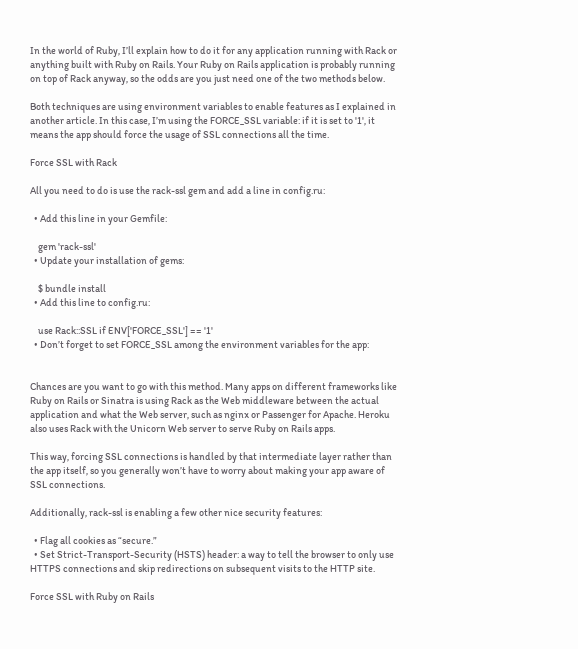In the world of Ruby, I’ll explain how to do it for any application running with Rack or anything built with Ruby on Rails. Your Ruby on Rails application is probably running on top of Rack anyway, so the odds are you just need one of the two methods below.

Both techniques are using environment variables to enable features as I explained in another article. In this case, I’m using the FORCE_SSL variable: if it is set to '1', it means the app should force the usage of SSL connections all the time.

Force SSL with Rack

All you need to do is use the rack-ssl gem and add a line in config.ru:

  • Add this line in your Gemfile:

    gem 'rack-ssl'
  • Update your installation of gems:

    $ bundle install
  • Add this line to config.ru:

    use Rack::SSL if ENV['FORCE_SSL'] == '1'
  • Don’t forget to set FORCE_SSL among the environment variables for the app:


Chances are you want to go with this method. Many apps on different frameworks like Ruby on Rails or Sinatra is using Rack as the Web middleware between the actual application and what the Web server, such as nginx or Passenger for Apache. Heroku also uses Rack with the Unicorn Web server to serve Ruby on Rails apps.

This way, forcing SSL connections is handled by that intermediate layer rather than the app itself, so you generally won’t have to worry about making your app aware of SSL connections.

Additionally, rack-ssl is enabling a few other nice security features:

  • Flag all cookies as “secure.”
  • Set Strict-Transport-Security (HSTS) header: a way to tell the browser to only use HTTPS connections and skip redirections on subsequent visits to the HTTP site.

Force SSL with Ruby on Rails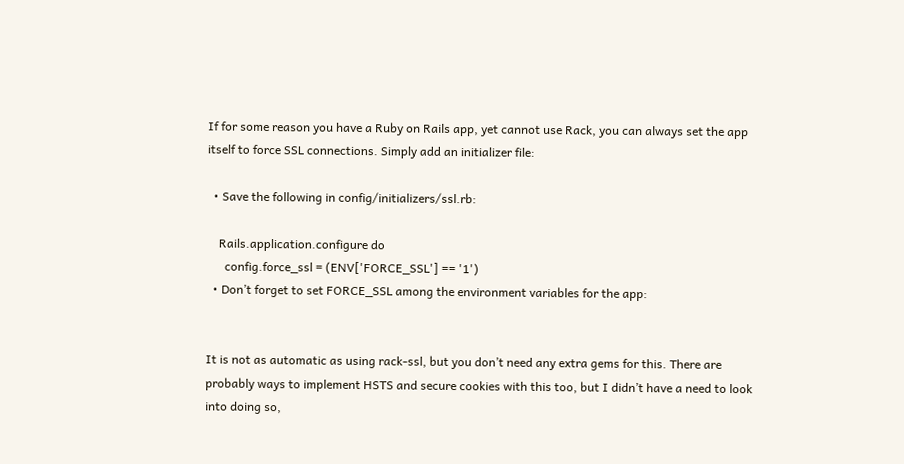If for some reason you have a Ruby on Rails app, yet cannot use Rack, you can always set the app itself to force SSL connections. Simply add an initializer file:

  • Save the following in config/initializers/ssl.rb:

    Rails.application.configure do
      config.force_ssl = (ENV['FORCE_SSL'] == '1')
  • Don’t forget to set FORCE_SSL among the environment variables for the app:


It is not as automatic as using rack-ssl, but you don’t need any extra gems for this. There are probably ways to implement HSTS and secure cookies with this too, but I didn’t have a need to look into doing so,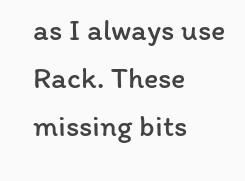as I always use Rack. These missing bits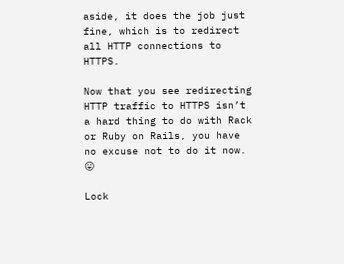aside, it does the job just fine, which is to redirect all HTTP connections to HTTPS.

Now that you see redirecting HTTP traffic to HTTPS isn’t a hard thing to do with Rack or Ruby on Rails, you have no excuse not to do it now. 😛

Lock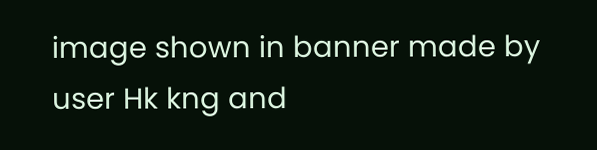image shown in banner made by user Hk kng and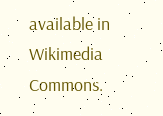available in Wikimedia Commons.